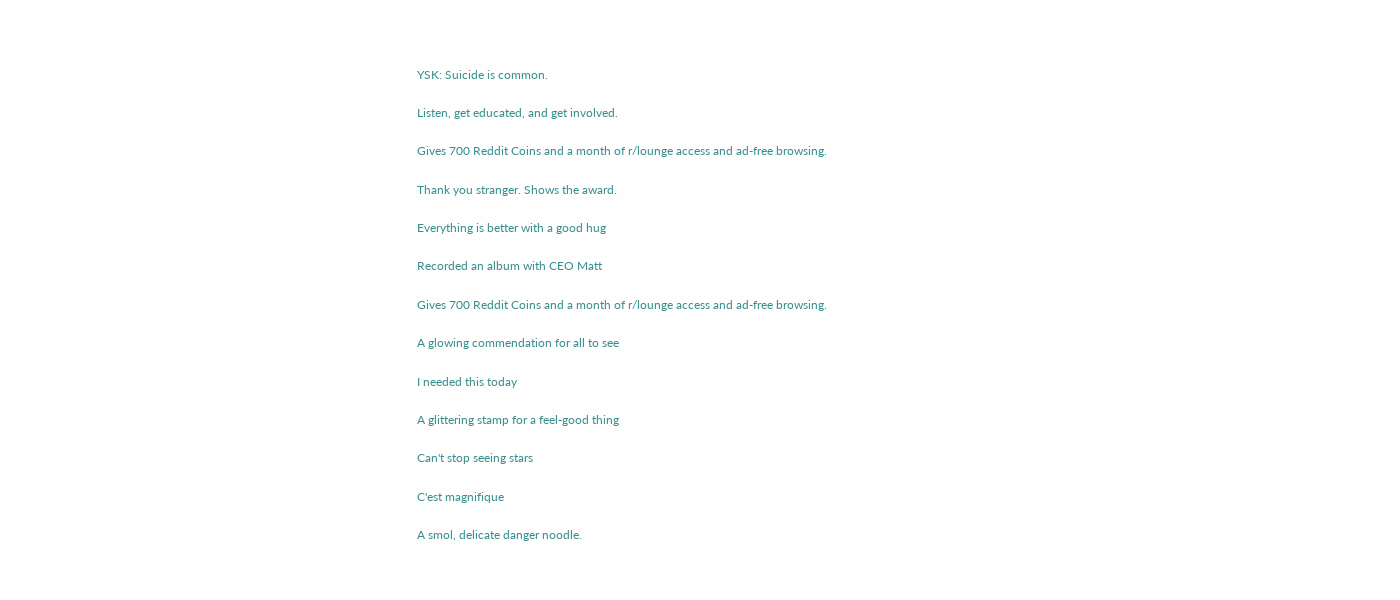YSK: Suicide is common.

Listen, get educated, and get involved.

Gives 700 Reddit Coins and a month of r/lounge access and ad-free browsing.

Thank you stranger. Shows the award.

Everything is better with a good hug

Recorded an album with CEO Matt

Gives 700 Reddit Coins and a month of r/lounge access and ad-free browsing.

A glowing commendation for all to see

I needed this today

A glittering stamp for a feel-good thing

Can't stop seeing stars

C'est magnifique

A smol, delicate danger noodle.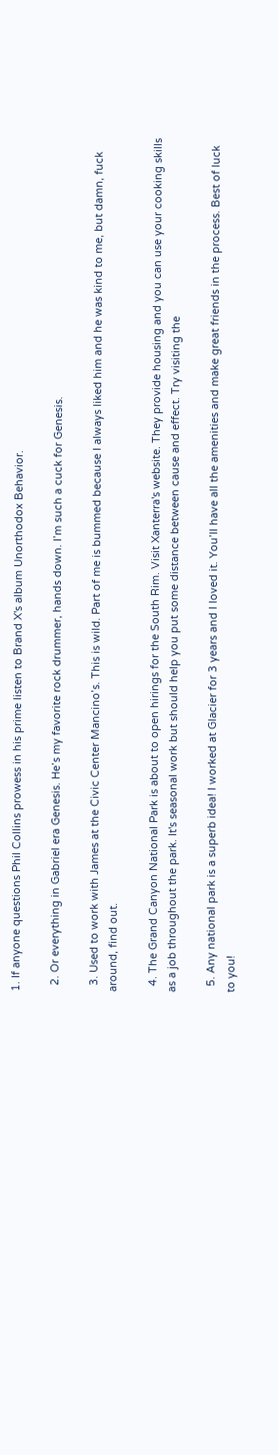1. If anyone questions Phil Collins prowess in his prime listen to Brand X's album Unorthodox Behavior.

  2. Or everything in Gabriel era Genesis. He’s my favorite rock drummer, hands down. I’m such a cuck for Genesis.

  3. Used to work with James at the Civic Center Mancino’s. This is wild. Part of me is bummed because I always liked him and he was kind to me, but damn, fuck around, find out.

  4. The Grand Canyon National Park is about to open hirings for the South Rim. Visit Xanterra's website. They provide housing and you can use your cooking skills as a job throughout the park. It's seasonal work but should help you put some distance between cause and effect. Try visiting the

  5. Any national park is a superb idea! I worked at Glacier for 3 years and I loved it. You’ll have all the amenities and make great friends in the process. Best of luck to you!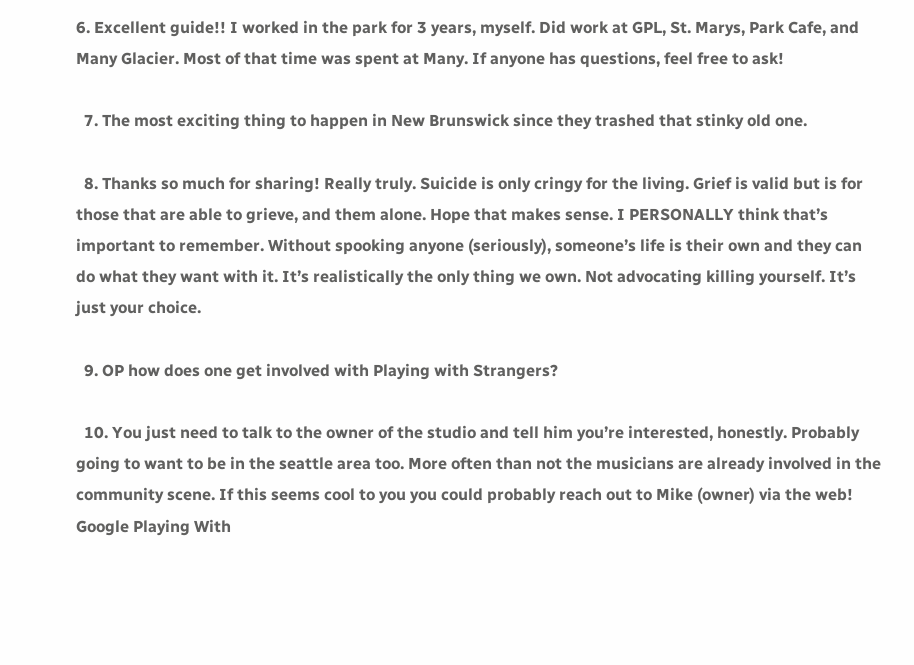6. Excellent guide!! I worked in the park for 3 years, myself. Did work at GPL, St. Marys, Park Cafe, and Many Glacier. Most of that time was spent at Many. If anyone has questions, feel free to ask!

  7. The most exciting thing to happen in New Brunswick since they trashed that stinky old one.

  8. Thanks so much for sharing! Really truly. Suicide is only cringy for the living. Grief is valid but is for those that are able to grieve, and them alone. Hope that makes sense. I PERSONALLY think that’s important to remember. Without spooking anyone (seriously), someone’s life is their own and they can do what they want with it. It’s realistically the only thing we own. Not advocating killing yourself. It’s just your choice.

  9. OP how does one get involved with Playing with Strangers?

  10. You just need to talk to the owner of the studio and tell him you’re interested, honestly. Probably going to want to be in the seattle area too. More often than not the musicians are already involved in the community scene. If this seems cool to you you could probably reach out to Mike (owner) via the web! Google Playing With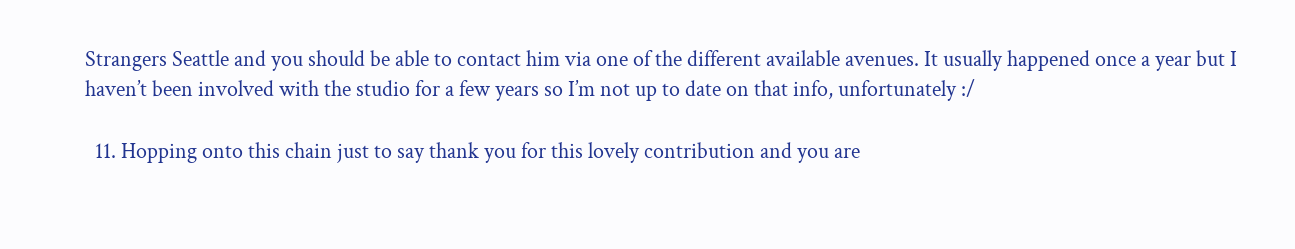Strangers Seattle and you should be able to contact him via one of the different available avenues. It usually happened once a year but I haven’t been involved with the studio for a few years so I’m not up to date on that info, unfortunately :/

  11. Hopping onto this chain just to say thank you for this lovely contribution and you are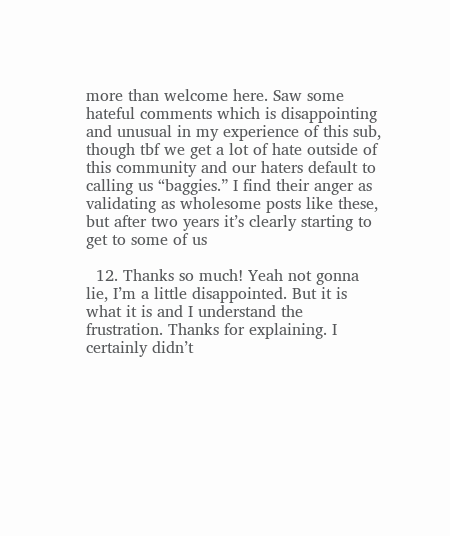more than welcome here. Saw some hateful comments which is disappointing and unusual in my experience of this sub, though tbf we get a lot of hate outside of this community and our haters default to calling us “baggies.” I find their anger as validating as wholesome posts like these, but after two years it’s clearly starting to get to some of us

  12. Thanks so much! Yeah not gonna lie, I’m a little disappointed. But it is what it is and I understand the frustration. Thanks for explaining. I certainly didn’t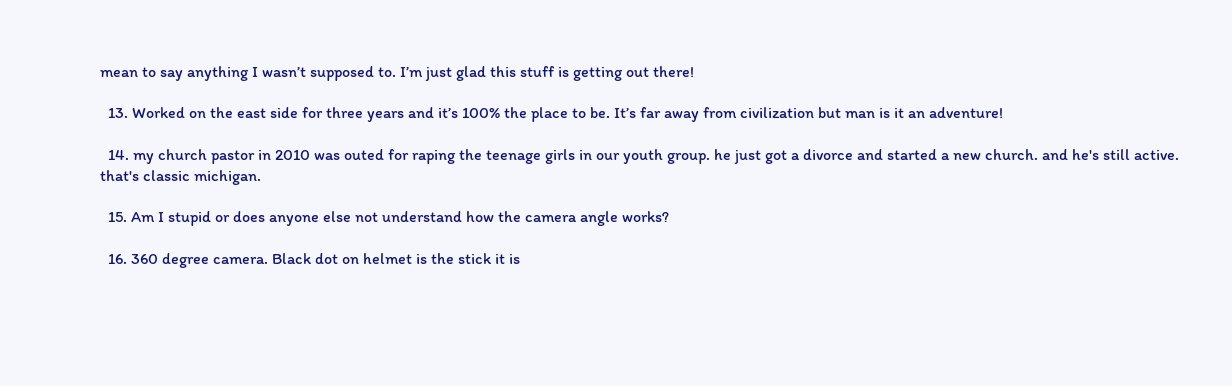mean to say anything I wasn’t supposed to. I’m just glad this stuff is getting out there!

  13. Worked on the east side for three years and it’s 100% the place to be. It’s far away from civilization but man is it an adventure!

  14. my church pastor in 2010 was outed for raping the teenage girls in our youth group. he just got a divorce and started a new church. and he's still active. that's classic michigan.

  15. Am I stupid or does anyone else not understand how the camera angle works?

  16. 360 degree camera. Black dot on helmet is the stick it is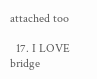attached too

  17. I LOVE bridge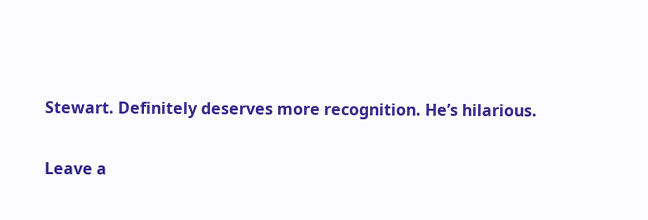Stewart. Definitely deserves more recognition. He’s hilarious.

Leave a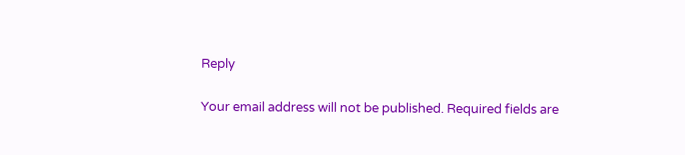Reply

Your email address will not be published. Required fields are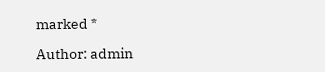marked *

Author: admin